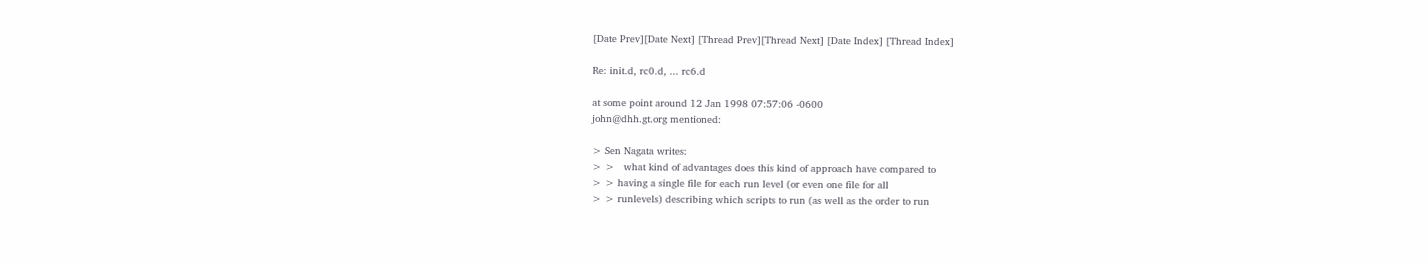[Date Prev][Date Next] [Thread Prev][Thread Next] [Date Index] [Thread Index]

Re: init.d, rc0.d, ... rc6.d

at some point around 12 Jan 1998 07:57:06 -0600
john@dhh.gt.org mentioned:

> Sen Nagata writes:
> >   what kind of advantages does this kind of approach have compared to
> > having a single file for each run level (or even one file for all
> > runlevels) describing which scripts to run (as well as the order to run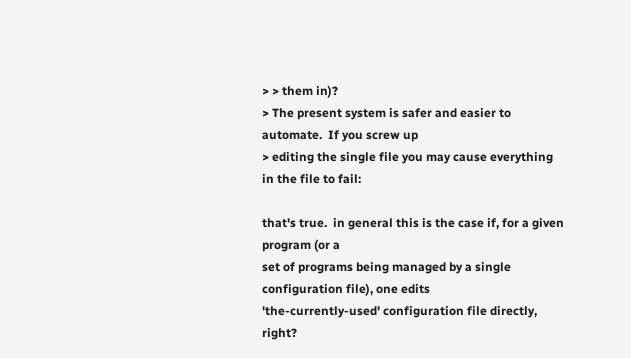> > them in)?
> The present system is safer and easier to automate.  If you screw up
> editing the single file you may cause everything in the file to fail:

that's true.  in general this is the case if, for a given program (or a
set of programs being managed by a single configuration file), one edits
'the-currently-used' configuration file directly, right?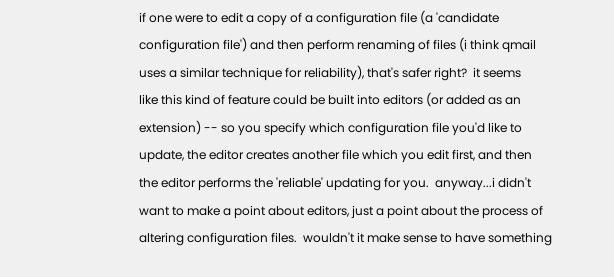if one were to edit a copy of a configuration file (a 'candidate
configuration file') and then perform renaming of files (i think qmail
uses a similar technique for reliability), that's safer right?  it seems
like this kind of feature could be built into editors (or added as an
extension) -- so you specify which configuration file you'd like to
update, the editor creates another file which you edit first, and then
the editor performs the 'reliable' updating for you.  anyway...i didn't
want to make a point about editors, just a point about the process of
altering configuration files.  wouldn't it make sense to have something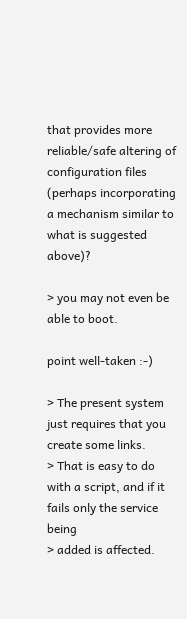that provides more reliable/safe altering of configuration files
(perhaps incorporating a mechanism similar to what is suggested above)?

> you may not even be able to boot.

point well-taken :-)

> The present system just requires that you create some links.
> That is easy to do with a script, and if it fails only the service being
> added is affected.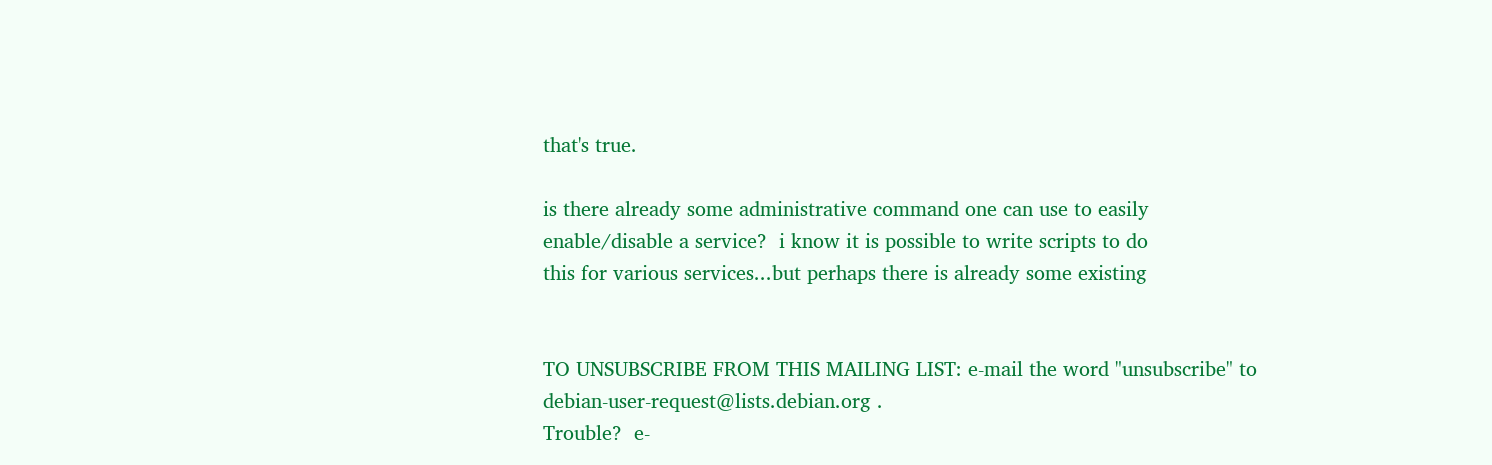that's true.

is there already some administrative command one can use to easily
enable/disable a service?  i know it is possible to write scripts to do
this for various services...but perhaps there is already some existing


TO UNSUBSCRIBE FROM THIS MAILING LIST: e-mail the word "unsubscribe" to
debian-user-request@lists.debian.org .
Trouble?  e-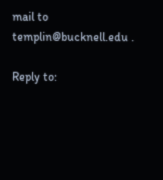mail to templin@bucknell.edu .

Reply to: